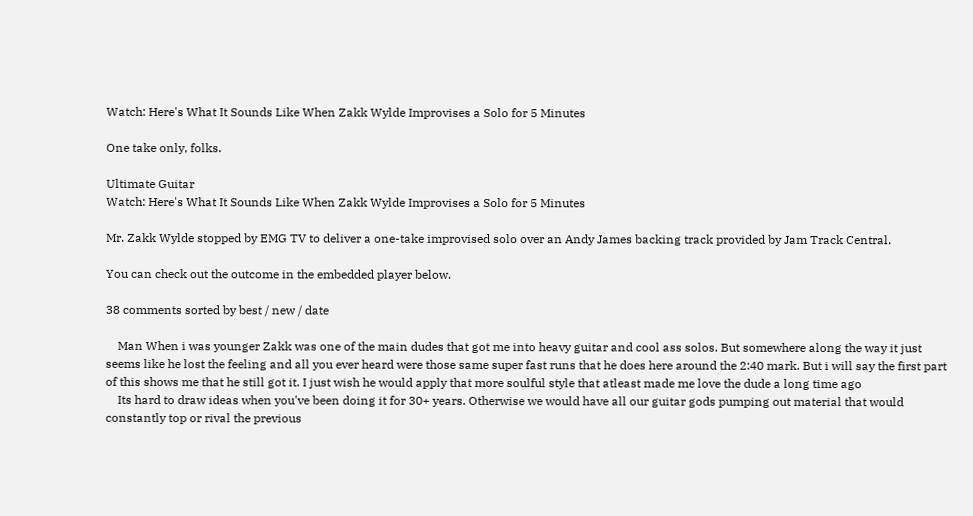Watch: Here's What It Sounds Like When Zakk Wylde Improvises a Solo for 5 Minutes

One take only, folks.

Ultimate Guitar
Watch: Here's What It Sounds Like When Zakk Wylde Improvises a Solo for 5 Minutes

Mr. Zakk Wylde stopped by EMG TV to deliver a one-take improvised solo over an Andy James backing track provided by Jam Track Central.

You can check out the outcome in the embedded player below.

38 comments sorted by best / new / date

    Man When i was younger Zakk was one of the main dudes that got me into heavy guitar and cool ass solos. But somewhere along the way it just seems like he lost the feeling and all you ever heard were those same super fast runs that he does here around the 2:40 mark. But i will say the first part of this shows me that he still got it. I just wish he would apply that more soulful style that atleast made me love the dude a long time ago
    Its hard to draw ideas when you've been doing it for 30+ years. Otherwise we would have all our guitar gods pumping out material that would constantly top or rival the previous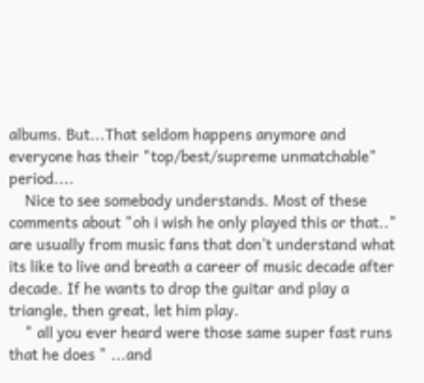albums. But...That seldom happens anymore and everyone has their "top/best/supreme unmatchable" period....
    Nice to see somebody understands. Most of these comments about "oh i wish he only played this or that.." are usually from music fans that don't understand what its like to live and breath a career of music decade after decade. If he wants to drop the guitar and play a triangle, then great, let him play.
    " all you ever heard were those same super fast runs that he does " ...and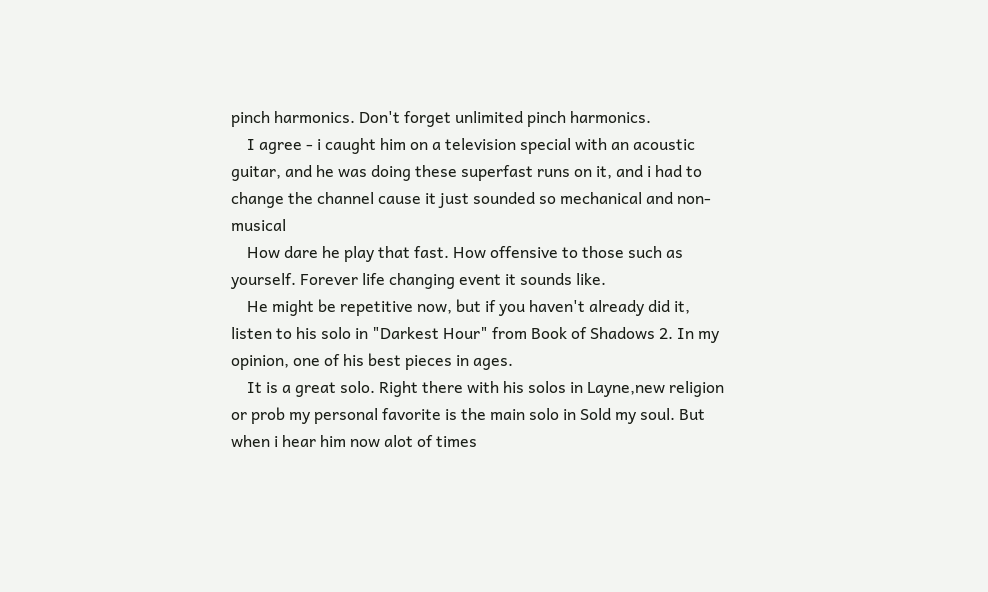pinch harmonics. Don't forget unlimited pinch harmonics.
    I agree - i caught him on a television special with an acoustic guitar, and he was doing these superfast runs on it, and i had to change the channel cause it just sounded so mechanical and non-musical
    How dare he play that fast. How offensive to those such as yourself. Forever life changing event it sounds like.
    He might be repetitive now, but if you haven't already did it, listen to his solo in "Darkest Hour" from Book of Shadows 2. In my opinion, one of his best pieces in ages.
    It is a great solo. Right there with his solos in Layne,new religion or prob my personal favorite is the main solo in Sold my soul. But when i hear him now alot of times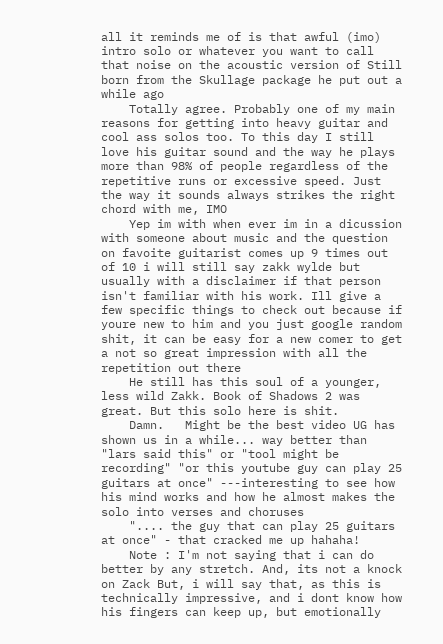all it reminds me of is that awful (imo) intro solo or whatever you want to call that noise on the acoustic version of Still born from the Skullage package he put out a while ago
    Totally agree. Probably one of my main reasons for getting into heavy guitar and cool ass solos too. To this day I still love his guitar sound and the way he plays more than 98% of people regardless of the repetitive runs or excessive speed. Just the way it sounds always strikes the right chord with me, IMO
    Yep im with when ever im in a dicussion with someone about music and the question on favoite guitarist comes up 9 times out of 10 i will still say zakk wylde but usually with a disclaimer if that person isn't familiar with his work. Ill give a few specific things to check out because if youre new to him and you just google random shit, it can be easy for a new comer to get a not so great impression with all the repetition out there
    He still has this soul of a younger, less wild Zakk. Book of Shadows 2 was great. But this solo here is shit.
    Damn.   Might be the best video UG has shown us in a while... way better than "lars said this" or "tool might be recording" "or this youtube guy can play 25 guitars at once" ---interesting to see how his mind works and how he almost makes the solo into verses and choruses
    ".... the guy that can play 25 guitars at once" - that cracked me up hahaha!
    Note : I'm not saying that i can do better by any stretch. And, its not a knock on Zack But, i will say that, as this is technically impressive, and i dont know how his fingers can keep up, but emotionally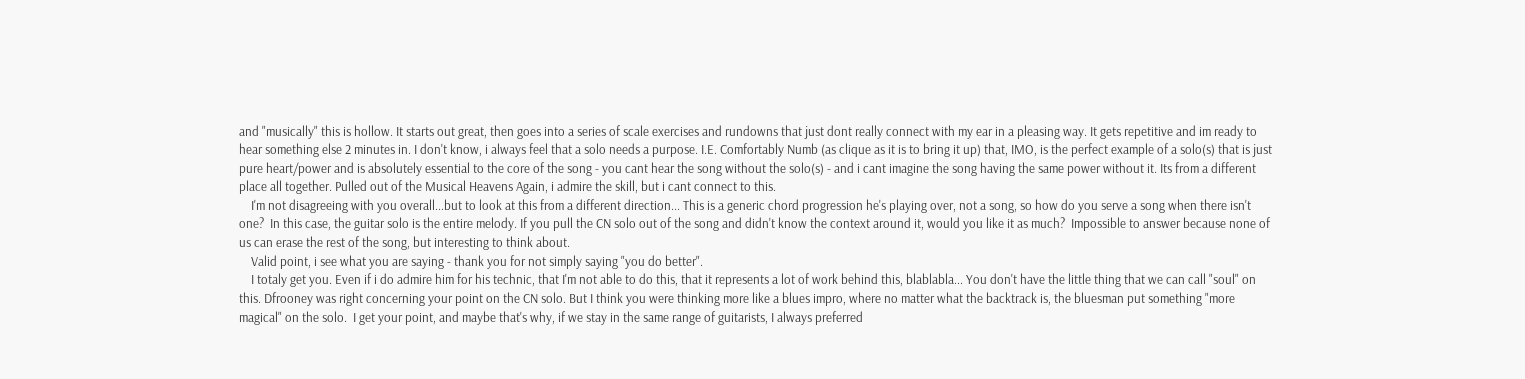and "musically" this is hollow. It starts out great, then goes into a series of scale exercises and rundowns that just dont really connect with my ear in a pleasing way. It gets repetitive and im ready to hear something else 2 minutes in. I don't know, i always feel that a solo needs a purpose. I.E. Comfortably Numb (as clique as it is to bring it up) that, IMO, is the perfect example of a solo(s) that is just pure heart/power and is absolutely essential to the core of the song - you cant hear the song without the solo(s) - and i cant imagine the song having the same power without it. Its from a different place all together. Pulled out of the Musical Heavens Again, i admire the skill, but i cant connect to this.
    I'm not disagreeing with you overall...but to look at this from a different direction... This is a generic chord progression he's playing over, not a song, so how do you serve a song when there isn't one?  In this case, the guitar solo is the entire melody. If you pull the CN solo out of the song and didn't know the context around it, would you like it as much?  Impossible to answer because none of us can erase the rest of the song, but interesting to think about.
    Valid point, i see what you are saying - thank you for not simply saying "you do better".
    I totaly get you. Even if i do admire him for his technic, that I'm not able to do this, that it represents a lot of work behind this, blablabla... You don't have the little thing that we can call "soul" on this. Dfrooney was right concerning your point on the CN solo. But I think you were thinking more like a blues impro, where no matter what the backtrack is, the bluesman put something "more magical" on the solo.  I get your point, and maybe that's why, if we stay in the same range of guitarists, I always preferred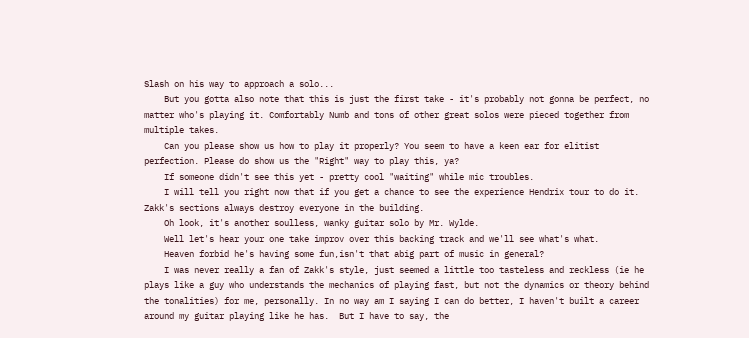Slash on his way to approach a solo...
    But you gotta also note that this is just the first take - it's probably not gonna be perfect, no matter who's playing it. Comfortably Numb and tons of other great solos were pieced together from multiple takes.
    Can you please show us how to play it properly? You seem to have a keen ear for elitist perfection. Please do show us the "Right" way to play this, ya?
    If someone didn't see this yet - pretty cool "waiting" while mic troubles.
    I will tell you right now that if you get a chance to see the experience Hendrix tour to do it.  Zakk's sections always destroy everyone in the building.
    Oh look, it's another soulless, wanky guitar solo by Mr. Wylde.
    Well let's hear your one take improv over this backing track and we'll see what's what.
    Heaven forbid he's having some fun,isn't that abig part of music in general?
    I was never really a fan of Zakk's style, just seemed a little too tasteless and reckless (ie he plays like a guy who understands the mechanics of playing fast, but not the dynamics or theory behind the tonalities) for me, personally. In no way am I saying I can do better, I haven't built a career around my guitar playing like he has.  But I have to say, the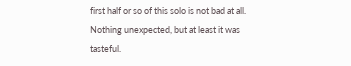first half or so of this solo is not bad at all. Nothing unexpected, but at least it was tasteful.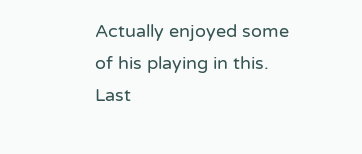Actually enjoyed some of his playing in this. Last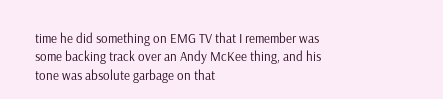time he did something on EMG TV that I remember was some backing track over an Andy McKee thing, and his tone was absolute garbage on that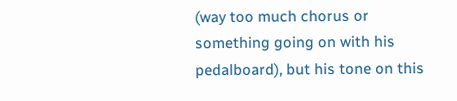(way too much chorus or something going on with his pedalboard), but his tone on this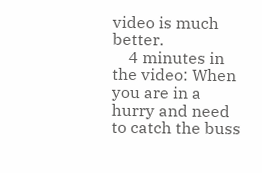video is much better.
    4 minutes in the video: When you are in a hurry and need to catch the buss